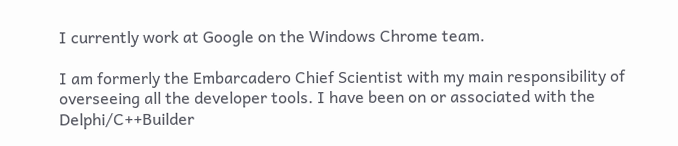I currently work at Google on the Windows Chrome team.

I am formerly the Embarcadero Chief Scientist with my main responsibility of overseeing all the developer tools. I have been on or associated with the Delphi/C++Builder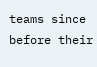teams since before their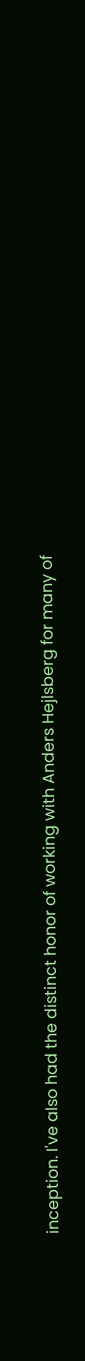inception. I've also had the distinct honor of working with Anders Hejlsberg for many of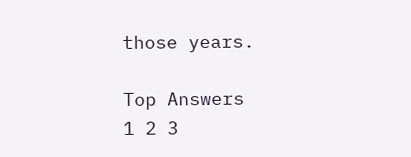those years.

Top Answers
1 2 3